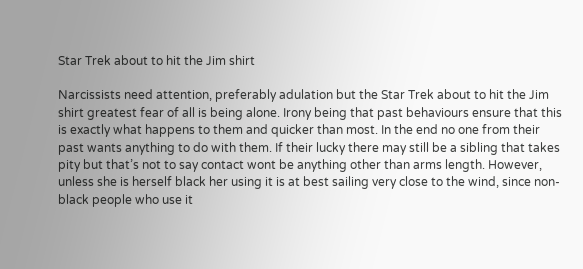Star Trek about to hit the Jim shirt

Narcissists need attention, preferably adulation but the Star Trek about to hit the Jim shirt greatest fear of all is being alone. Irony being that past behaviours ensure that this is exactly what happens to them and quicker than most. In the end no one from their past wants anything to do with them. If their lucky there may still be a sibling that takes pity but that’s not to say contact wont be anything other than arms length. However, unless she is herself black her using it is at best sailing very close to the wind, since non-black people who use it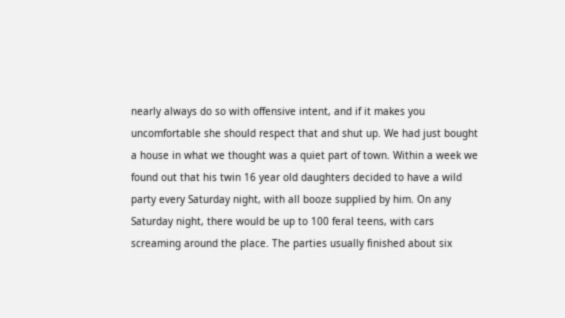nearly always do so with offensive intent, and if it makes you uncomfortable she should respect that and shut up. We had just bought a house in what we thought was a quiet part of town. Within a week we found out that his twin 16 year old daughters decided to have a wild party every Saturday night, with all booze supplied by him. On any Saturday night, there would be up to 100 feral teens, with cars screaming around the place. The parties usually finished about six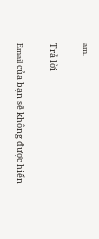am.

Trả lời

Email của bạn sẽ không được hiển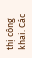thị công khai. Các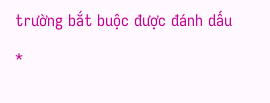trường bắt buộc được đánh dấu *